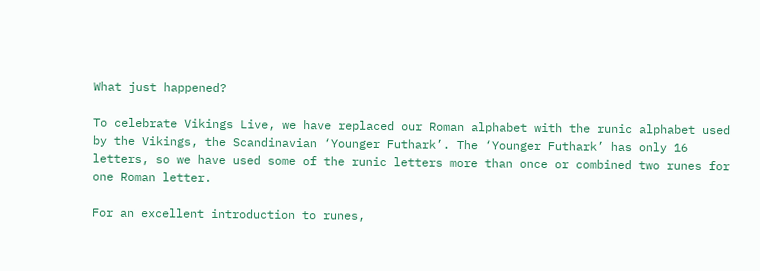What just happened?

To celebrate Vikings Live, we have replaced our Roman alphabet with the runic alphabet used by the Vikings, the Scandinavian ‘Younger Futhark’. The ‘Younger Futhark’ has only 16 letters, so we have used some of the runic letters more than once or combined two runes for one Roman letter.

For an excellent introduction to runes,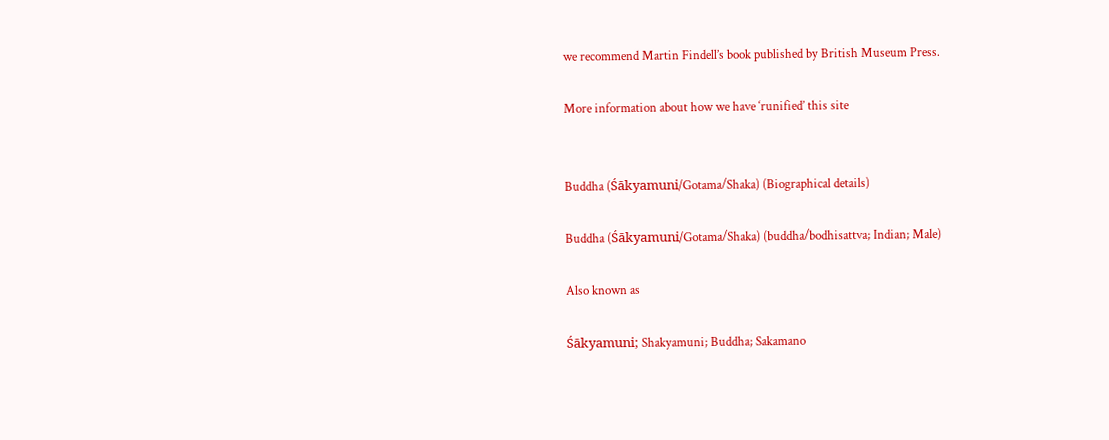we recommend Martin Findell’s book published by British Museum Press.

More information about how we have ‘runified’ this site


Buddha (Śākyamuni/Gotama/Shaka) (Biographical details)

Buddha (Śākyamuni/Gotama/Shaka) (buddha/bodhisattva; Indian; Male)

Also known as

Śākyamuni; Shakyamuni; Buddha; Sakamano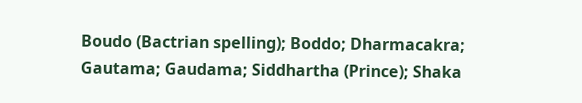Boudo (Bactrian spelling); Boddo; Dharmacakra; Gautama; Gaudama; Siddhartha (Prince); Shaka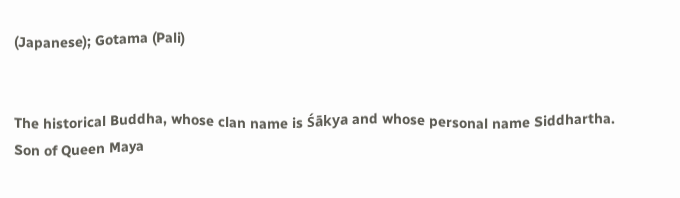(Japanese); Gotama (Pali)


The historical Buddha, whose clan name is Śākya and whose personal name Siddhartha. Son of Queen Maya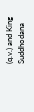(q.v.) and King Suddhodana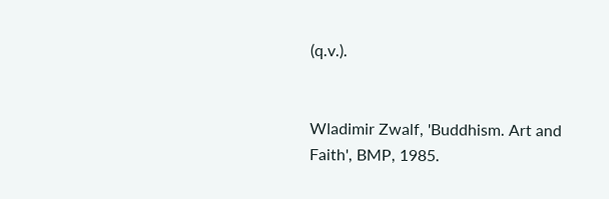(q.v.).


Wladimir Zwalf, 'Buddhism. Art and Faith', BMP, 1985.